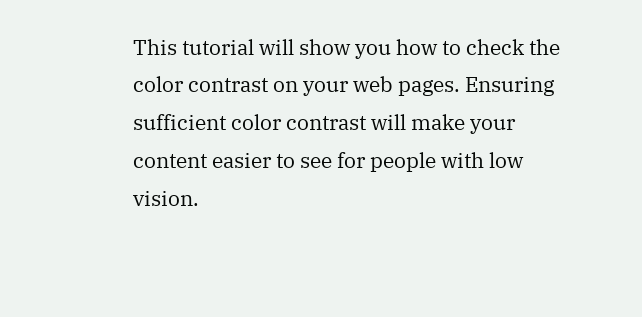This tutorial will show you how to check the color contrast on your web pages. Ensuring sufficient color contrast will make your content easier to see for people with low vision.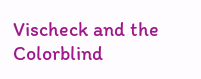Vischeck and the Colorblind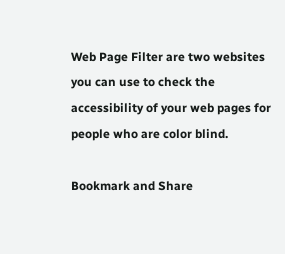Web Page Filter are two websites you can use to check the accessibility of your web pages for people who are color blind.

Bookmark and Share